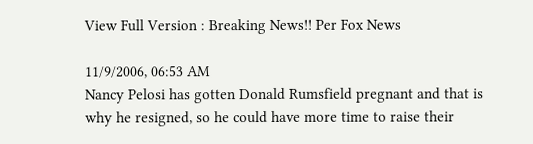View Full Version : Breaking News!! Per Fox News

11/9/2006, 06:53 AM
Nancy Pelosi has gotten Donald Rumsfield pregnant and that is why he resigned, so he could have more time to raise their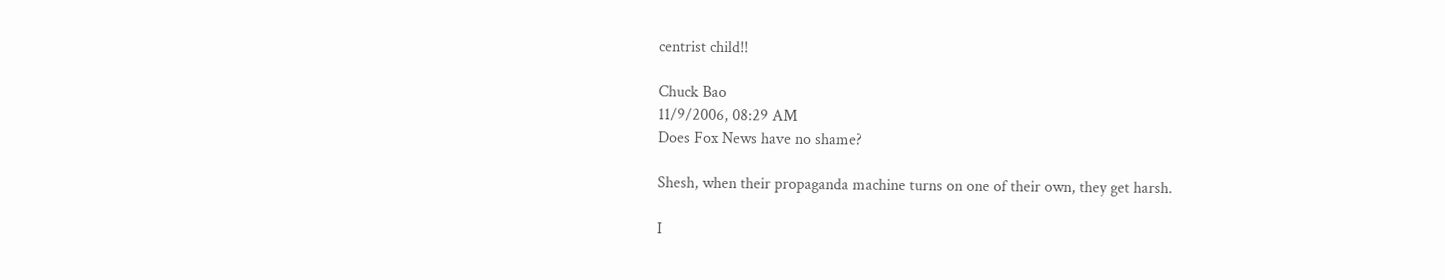centrist child!!

Chuck Bao
11/9/2006, 08:29 AM
Does Fox News have no shame?

Shesh, when their propaganda machine turns on one of their own, they get harsh.

I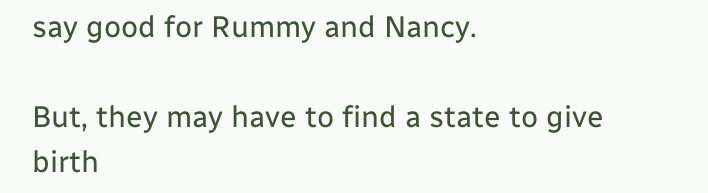say good for Rummy and Nancy.

But, they may have to find a state to give birth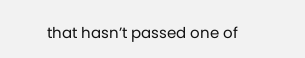that hasn’t passed one of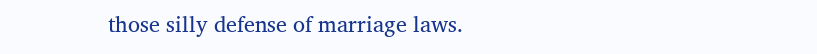those silly defense of marriage laws.